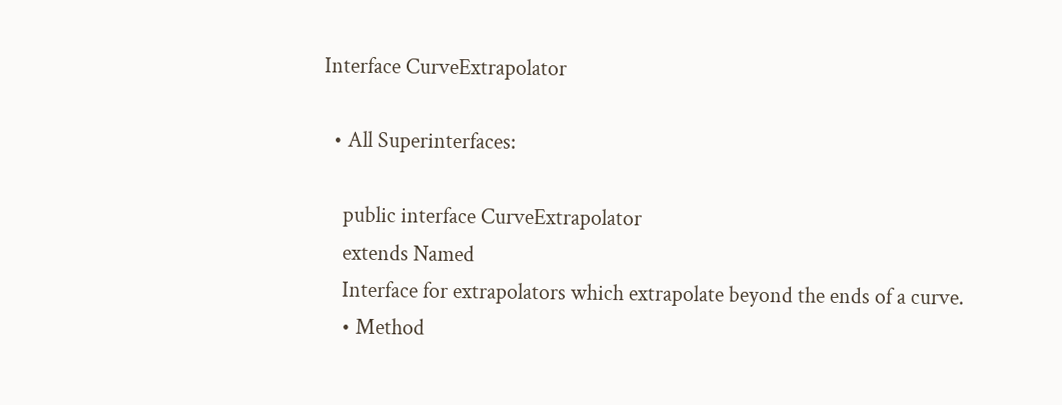Interface CurveExtrapolator

  • All Superinterfaces:

    public interface CurveExtrapolator
    extends Named
    Interface for extrapolators which extrapolate beyond the ends of a curve.
    • Method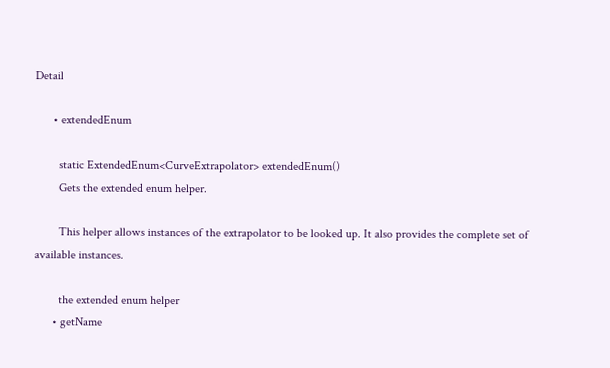Detail

      • extendedEnum

        static ExtendedEnum<CurveExtrapolator> extendedEnum()
        Gets the extended enum helper.

        This helper allows instances of the extrapolator to be looked up. It also provides the complete set of available instances.

        the extended enum helper
      • getName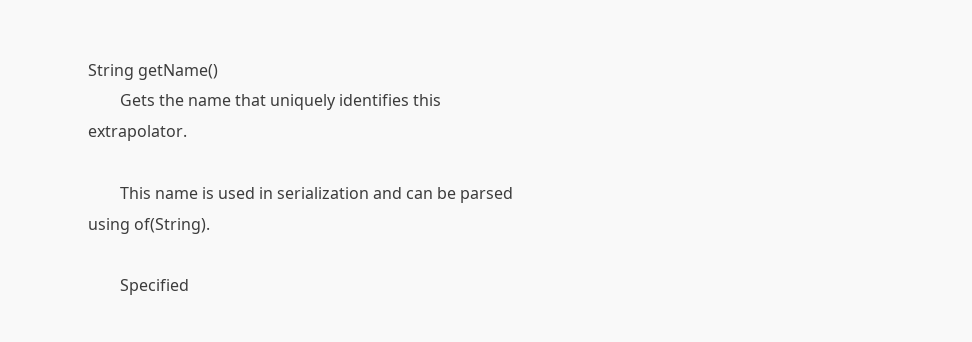String getName()
        Gets the name that uniquely identifies this extrapolator.

        This name is used in serialization and can be parsed using of(String).

        Specified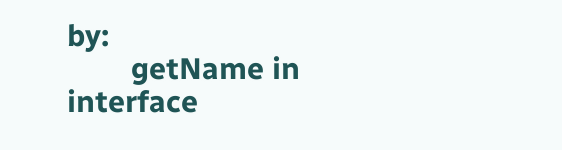by:
        getName in interface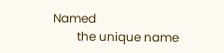Named
        the unique name